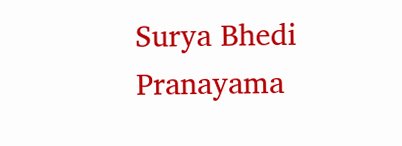Surya Bhedi Pranayama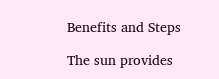Benefits and Steps

The sun provides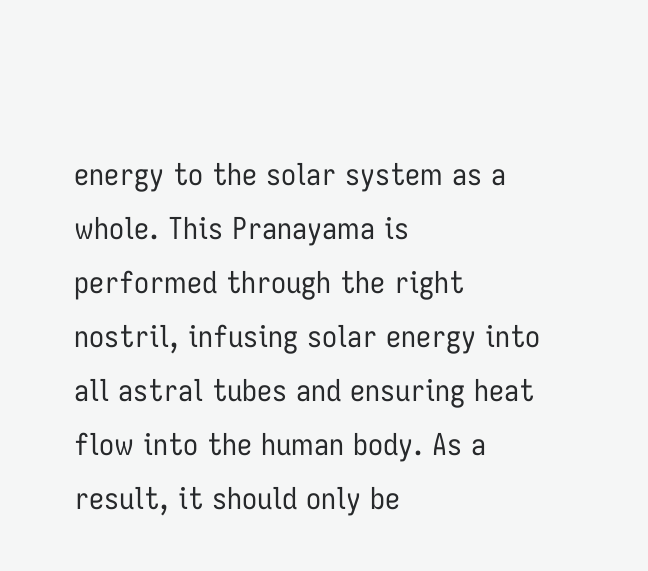energy to the solar system as a whole. This Pranayama is performed through the right nostril, infusing solar energy into all astral tubes and ensuring heat flow into the human body. As a result, it should only be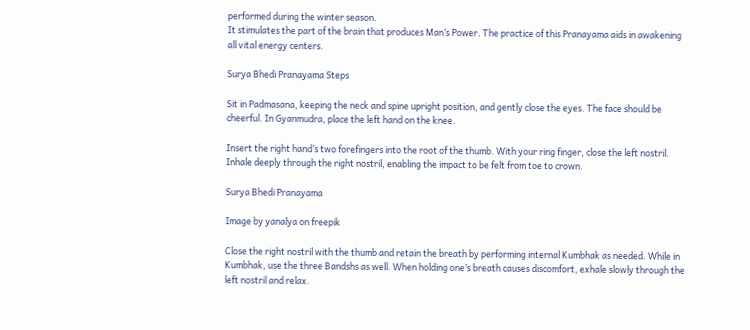performed during the winter season.
It stimulates the part of the brain that produces Man’s Power. The practice of this Pranayama aids in awakening all vital energy centers.

Surya Bhedi Pranayama Steps

Sit in Padmasana, keeping the neck and spine upright position, and gently close the eyes. The face should be cheerful. In Gyanmudra, place the left hand on the knee.

Insert the right hand’s two forefingers into the root of the thumb. With your ring finger, close the left nostril. Inhale deeply through the right nostril, enabling the impact to be felt from toe to crown.

Surya Bhedi Pranayama

Image by yanalya on freepik

Close the right nostril with the thumb and retain the breath by performing internal Kumbhak as needed. While in Kumbhak, use the three Bandshs as well. When holding one’s breath causes discomfort, exhale slowly through the left nostril and relax.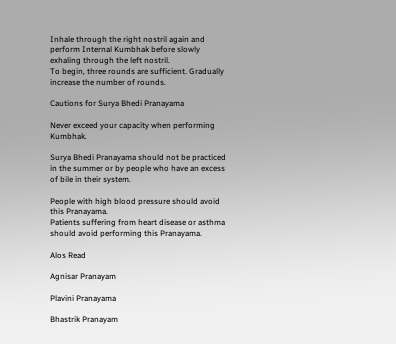Inhale through the right nostril again and perform Internal Kumbhak before slowly exhaling through the left nostril.
To begin, three rounds are sufficient. Gradually increase the number of rounds.

Cautions for Surya Bhedi Pranayama

Never exceed your capacity when performing Kumbhak.

Surya Bhedi Pranayama should not be practiced in the summer or by people who have an excess of bile in their system.

People with high blood pressure should avoid this Pranayama.
Patients suffering from heart disease or asthma should avoid performing this Pranayama.

Alos Read

Agnisar Pranayam

Plavini Pranayama

Bhastrik Pranayam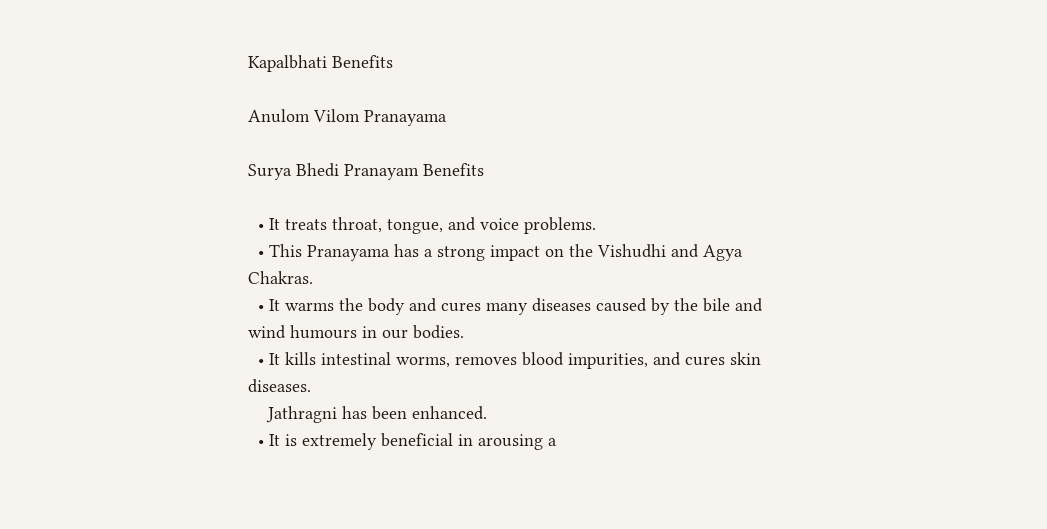Kapalbhati Benefits

Anulom Vilom Pranayama

Surya Bhedi Pranayam Benefits

  • It treats throat, tongue, and voice problems.
  • This Pranayama has a strong impact on the Vishudhi and Agya Chakras.
  • It warms the body and cures many diseases caused by the bile and wind humours in our bodies.
  • It kills intestinal worms, removes blood impurities, and cures skin diseases.
    Jathragni has been enhanced.
  • It is extremely beneficial in arousing a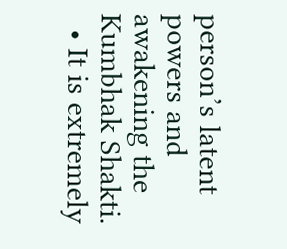person’s latent powers and awakening the Kumbhak Shakti.
  • It is extremely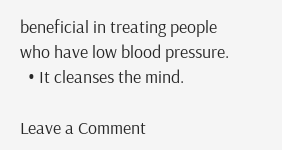beneficial in treating people who have low blood pressure.
  • It cleanses the mind.

Leave a Comment